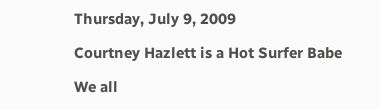Thursday, July 9, 2009

Courtney Hazlett is a Hot Surfer Babe

We all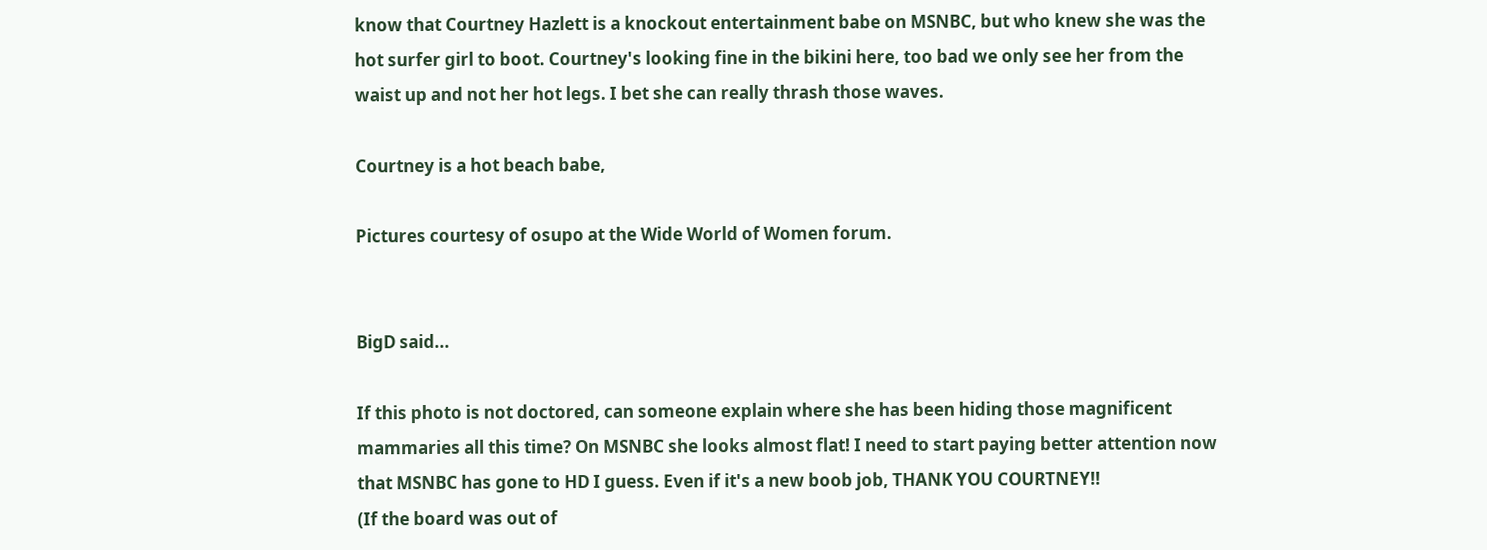know that Courtney Hazlett is a knockout entertainment babe on MSNBC, but who knew she was the hot surfer girl to boot. Courtney's looking fine in the bikini here, too bad we only see her from the waist up and not her hot legs. I bet she can really thrash those waves.

Courtney is a hot beach babe,

Pictures courtesy of osupo at the Wide World of Women forum.


BigD said...

If this photo is not doctored, can someone explain where she has been hiding those magnificent mammaries all this time? On MSNBC she looks almost flat! I need to start paying better attention now that MSNBC has gone to HD I guess. Even if it's a new boob job, THANK YOU COURTNEY!!
(If the board was out of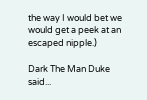the way I would bet we would get a peek at an escaped nipple.)

Dark The Man Duke said...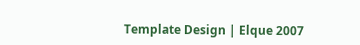Template Design | Elque 2007